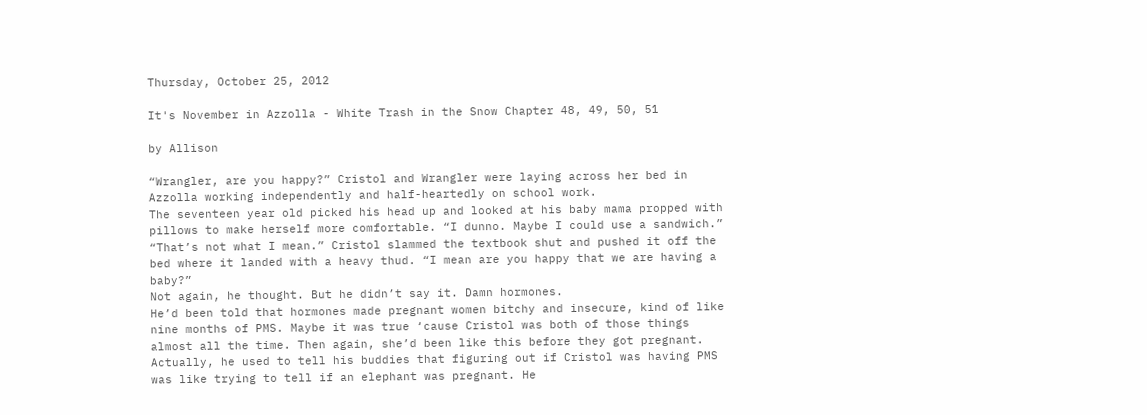Thursday, October 25, 2012

It's November in Azzolla - White Trash in the Snow Chapter 48, 49, 50, 51

by Allison

“Wrangler, are you happy?” Cristol and Wrangler were laying across her bed in Azzolla working independently and half-heartedly on school work.
The seventeen year old picked his head up and looked at his baby mama propped with pillows to make herself more comfortable. “I dunno. Maybe I could use a sandwich.”
“That’s not what I mean.” Cristol slammed the textbook shut and pushed it off the bed where it landed with a heavy thud. “I mean are you happy that we are having a baby?”
Not again, he thought. But he didn’t say it. Damn hormones.
He’d been told that hormones made pregnant women bitchy and insecure, kind of like nine months of PMS. Maybe it was true ‘cause Cristol was both of those things almost all the time. Then again, she’d been like this before they got pregnant. Actually, he used to tell his buddies that figuring out if Cristol was having PMS was like trying to tell if an elephant was pregnant. He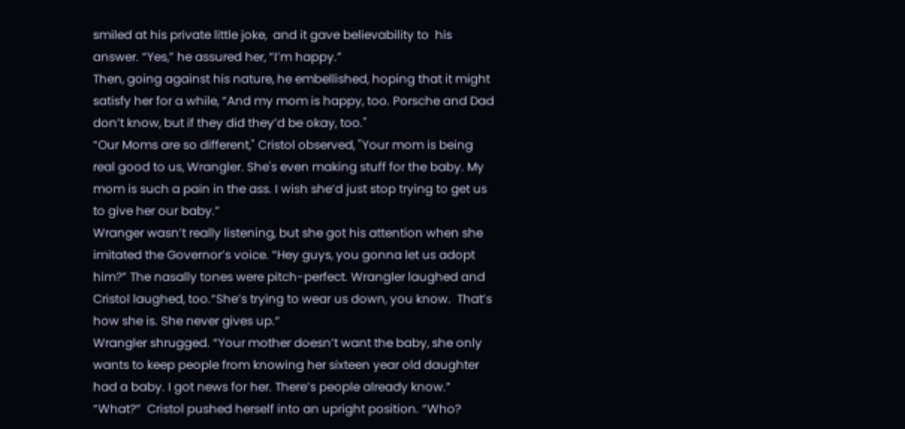smiled at his private little joke,  and it gave believability to  his answer. “Yes,” he assured her, “I’m happy.”
Then, going against his nature, he embellished, hoping that it might satisfy her for a while, “And my mom is happy, too. Porsche and Dad don’t know, but if they did they’d be okay, too."
“Our Moms are so different," Cristol observed, "Your mom is being real good to us, Wrangler. She's even making stuff for the baby. My mom is such a pain in the ass. I wish she’d just stop trying to get us to give her our baby.”
Wranger wasn’t really listening, but she got his attention when she imitated the Governor’s voice. “Hey guys, you gonna let us adopt him?” The nasally tones were pitch-perfect. Wrangler laughed and Cristol laughed, too.“She’s trying to wear us down, you know.  That’s how she is. She never gives up.“
Wrangler shrugged. “Your mother doesn’t want the baby, she only wants to keep people from knowing her sixteen year old daughter had a baby. I got news for her. There’s people already know.”
“What?”  Cristol pushed herself into an upright position. “Who?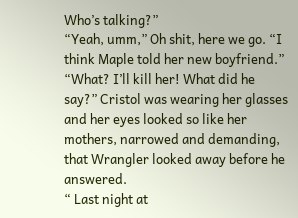Who’s talking?”
“Yeah, umm,” Oh shit, here we go. “I think Maple told her new boyfriend.”
“What? I’ll kill her! What did he say?” Cristol was wearing her glasses and her eyes looked so like her mothers, narrowed and demanding, that Wrangler looked away before he answered.
“ Last night at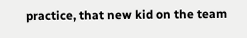practice, that new kid on the team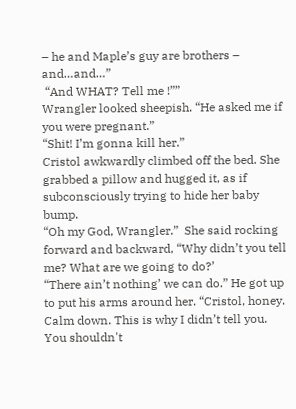– he and Maple’s guy are brothers – and…and…”
 “And WHAT? Tell me !””
Wrangler looked sheepish. “He asked me if you were pregnant.”
“Shit! I’m gonna kill her.”
Cristol awkwardly climbed off the bed. She grabbed a pillow and hugged it, as if subconsciously trying to hide her baby bump.
“Oh my God, Wrangler.”  She said rocking forward and backward, “Why didn’t you tell me? What are we going to do?’
“There ain’t nothing’ we can do.” He got up to put his arms around her. “Cristol, honey. Calm down. This is why I didn’t tell you. You shouldn't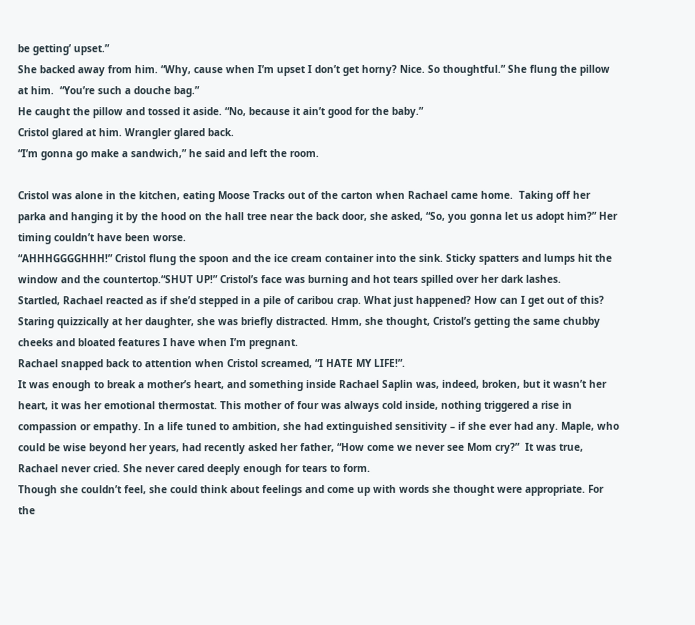be getting’ upset.”
She backed away from him. “Why, cause when I’m upset I don’t get horny? Nice. So thoughtful.” She flung the pillow at him.  “You’re such a douche bag.”
He caught the pillow and tossed it aside. “No, because it ain’t good for the baby.”
Cristol glared at him. Wrangler glared back.
“I’m gonna go make a sandwich,” he said and left the room.

Cristol was alone in the kitchen, eating Moose Tracks out of the carton when Rachael came home.  Taking off her parka and hanging it by the hood on the hall tree near the back door, she asked, “So, you gonna let us adopt him?” Her timing couldn’t have been worse.
“AHHHGGGGHHH!” Cristol flung the spoon and the ice cream container into the sink. Sticky spatters and lumps hit the window and the countertop.“SHUT UP!” Cristol’s face was burning and hot tears spilled over her dark lashes.
Startled, Rachael reacted as if she’d stepped in a pile of caribou crap. What just happened? How can I get out of this? Staring quizzically at her daughter, she was briefly distracted. Hmm, she thought, Cristol’s getting the same chubby cheeks and bloated features I have when I’m pregnant.
Rachael snapped back to attention when Cristol screamed, “I HATE MY LIFE!”.
It was enough to break a mother’s heart, and something inside Rachael Saplin was, indeed, broken, but it wasn’t her heart, it was her emotional thermostat. This mother of four was always cold inside, nothing triggered a rise in compassion or empathy. In a life tuned to ambition, she had extinguished sensitivity – if she ever had any. Maple, who could be wise beyond her years, had recently asked her father, “How come we never see Mom cry?”  It was true, Rachael never cried. She never cared deeply enough for tears to form.
Though she couldn’t feel, she could think about feelings and come up with words she thought were appropriate. For the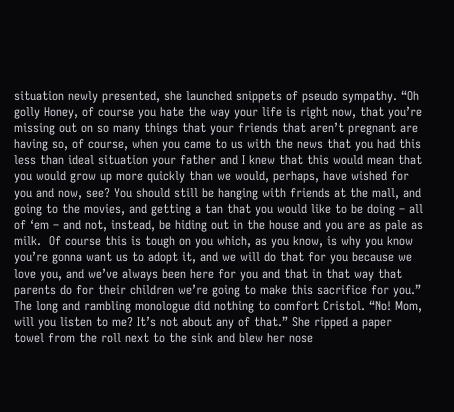situation newly presented, she launched snippets of pseudo sympathy. “Oh golly Honey, of course you hate the way your life is right now, that you’re missing out on so many things that your friends that aren’t pregnant are having so, of course, when you came to us with the news that you had this less than ideal situation your father and I knew that this would mean that you would grow up more quickly than we would, perhaps, have wished for you and now, see? You should still be hanging with friends at the mall, and going to the movies, and getting a tan that you would like to be doing – all of ‘em – and not, instead, be hiding out in the house and you are as pale as milk.  Of course this is tough on you which, as you know, is why you know you’re gonna want us to adopt it, and we will do that for you because we love you, and we’ve always been here for you and that in that way that parents do for their children we’re going to make this sacrifice for you.”
The long and rambling monologue did nothing to comfort Cristol. “No! Mom, will you listen to me? It’s not about any of that.” She ripped a paper towel from the roll next to the sink and blew her nose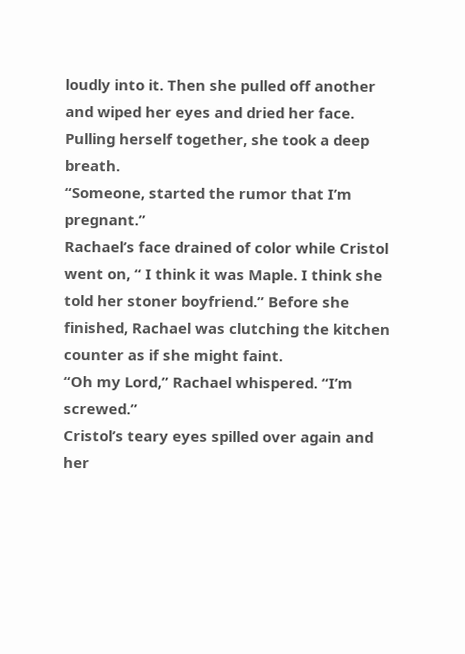loudly into it. Then she pulled off another and wiped her eyes and dried her face. Pulling herself together, she took a deep breath.
“Someone, started the rumor that I’m pregnant.”
Rachael’s face drained of color while Cristol went on, “ I think it was Maple. I think she told her stoner boyfriend.” Before she finished, Rachael was clutching the kitchen counter as if she might faint.
“Oh my Lord,” Rachael whispered. “I’m screwed.”
Cristol’s teary eyes spilled over again and her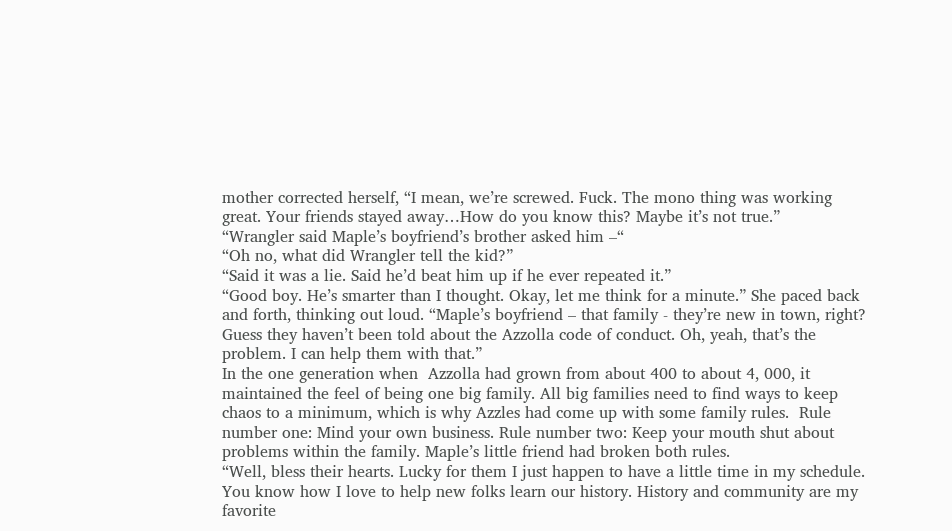mother corrected herself, “I mean, we’re screwed. Fuck. The mono thing was working great. Your friends stayed away…How do you know this? Maybe it’s not true.”
“Wrangler said Maple’s boyfriend’s brother asked him –“
“Oh no, what did Wrangler tell the kid?”
“Said it was a lie. Said he’d beat him up if he ever repeated it.”
“Good boy. He’s smarter than I thought. Okay, let me think for a minute.” She paced back and forth, thinking out loud. “Maple’s boyfriend – that family - they’re new in town, right?  Guess they haven’t been told about the Azzolla code of conduct. Oh, yeah, that’s the problem. I can help them with that.”
In the one generation when  Azzolla had grown from about 400 to about 4, 000, it maintained the feel of being one big family. All big families need to find ways to keep chaos to a minimum, which is why Azzles had come up with some family rules.  Rule number one: Mind your own business. Rule number two: Keep your mouth shut about problems within the family. Maple’s little friend had broken both rules.
“Well, bless their hearts. Lucky for them I just happen to have a little time in my schedule.  You know how I love to help new folks learn our history. History and community are my favorite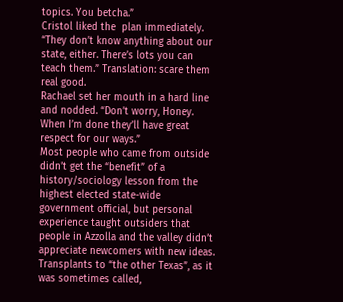topics. You betcha.”
Cristol liked the  plan immediately. “They don’t know anything about our state, either. There’s lots you can teach them.” Translation: scare them real good.
Rachael set her mouth in a hard line and nodded. “Don’t worry, Honey. When I’m done they’ll have great respect for our ways.”
Most people who came from outside didn’t get the “benefit” of a history/sociology lesson from the highest elected state-wide government official, but personal experience taught outsiders that people in Azzolla and the valley didn’t appreciate newcomers with new ideas. Transplants to “the other Texas”, as it was sometimes called,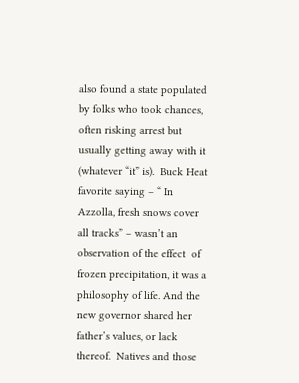also found a state populated by folks who took chances, often risking arrest but usually getting away with it (whatever “it” is).  Buck Heat favorite saying – “ In Azzolla, fresh snows cover all tracks” – wasn’t an observation of the effect  of frozen precipitation, it was a philosophy of life. And the new governor shared her father’s values, or lack thereof.  Natives and those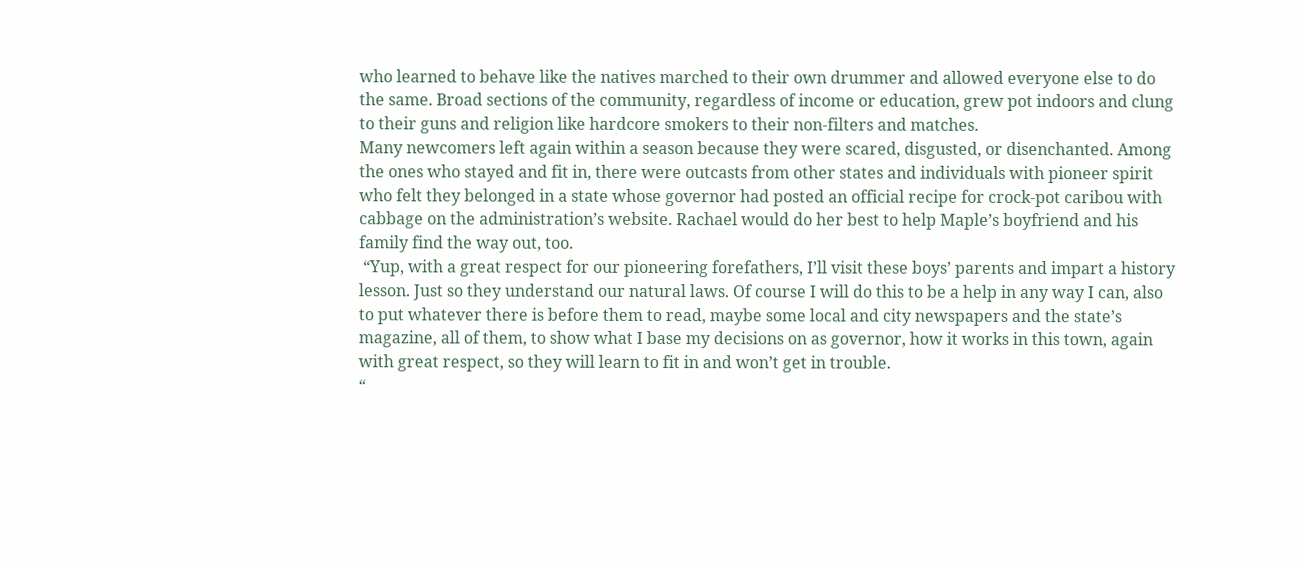who learned to behave like the natives marched to their own drummer and allowed everyone else to do the same. Broad sections of the community, regardless of income or education, grew pot indoors and clung to their guns and religion like hardcore smokers to their non-filters and matches.
Many newcomers left again within a season because they were scared, disgusted, or disenchanted. Among the ones who stayed and fit in, there were outcasts from other states and individuals with pioneer spirit who felt they belonged in a state whose governor had posted an official recipe for crock-pot caribou with cabbage on the administration’s website. Rachael would do her best to help Maple’s boyfriend and his family find the way out, too.
 “Yup, with a great respect for our pioneering forefathers, I’ll visit these boys’ parents and impart a history lesson. Just so they understand our natural laws. Of course I will do this to be a help in any way I can, also to put whatever there is before them to read, maybe some local and city newspapers and the state’s magazine, all of them, to show what I base my decisions on as governor, how it works in this town, again with great respect, so they will learn to fit in and won’t get in trouble.
“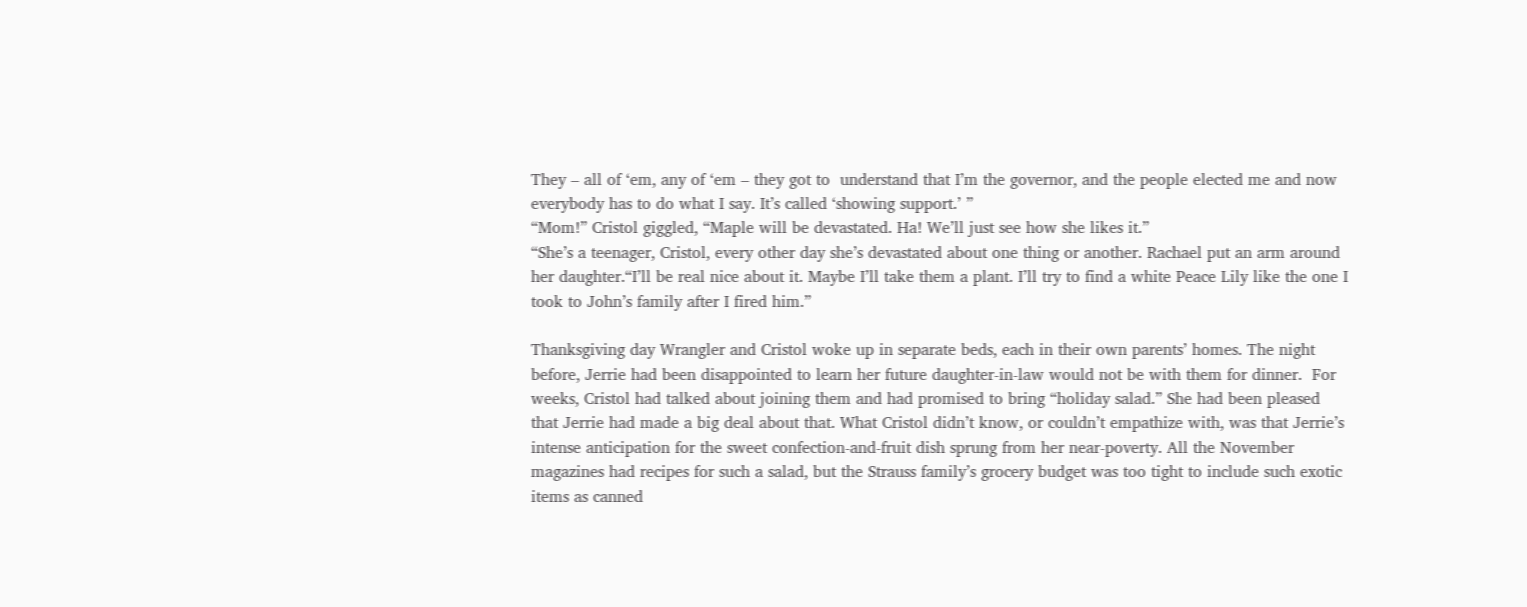They – all of ‘em, any of ‘em – they got to  understand that I’m the governor, and the people elected me and now everybody has to do what I say. It’s called ‘showing support.’ ”
“Mom!” Cristol giggled, “Maple will be devastated. Ha! We’ll just see how she likes it.”
“She’s a teenager, Cristol, every other day she’s devastated about one thing or another. Rachael put an arm around her daughter.“I’ll be real nice about it. Maybe I’ll take them a plant. I’ll try to find a white Peace Lily like the one I took to John’s family after I fired him.”

Thanksgiving day Wrangler and Cristol woke up in separate beds, each in their own parents’ homes. The night before, Jerrie had been disappointed to learn her future daughter-in-law would not be with them for dinner.  For weeks, Cristol had talked about joining them and had promised to bring “holiday salad.” She had been pleased that Jerrie had made a big deal about that. What Cristol didn’t know, or couldn’t empathize with, was that Jerrie’s intense anticipation for the sweet confection-and-fruit dish sprung from her near-poverty. All the November magazines had recipes for such a salad, but the Strauss family’s grocery budget was too tight to include such exotic items as canned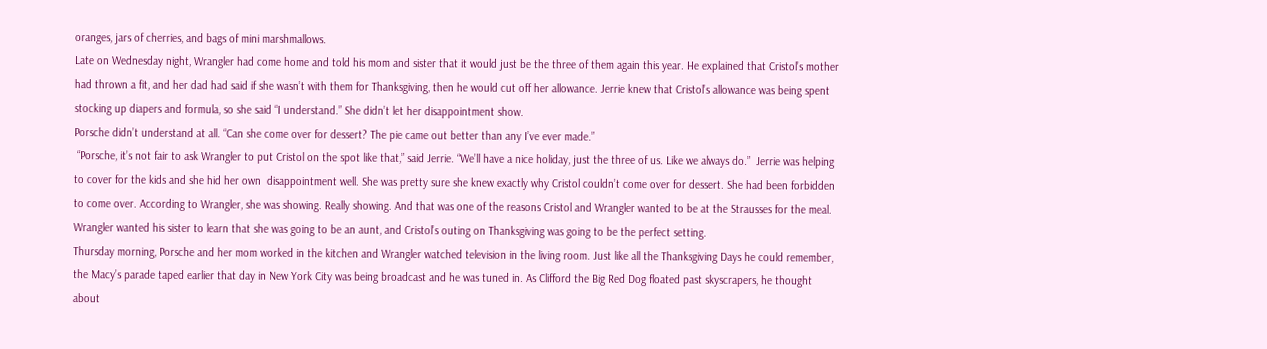oranges, jars of cherries, and bags of mini marshmallows.
Late on Wednesday night, Wrangler had come home and told his mom and sister that it would just be the three of them again this year. He explained that Cristol’s mother had thrown a fit, and her dad had said if she wasn’t with them for Thanksgiving, then he would cut off her allowance. Jerrie knew that Cristol’s allowance was being spent stocking up diapers and formula, so she said “I understand.” She didn’t let her disappointment show.
Porsche didn’t understand at all. “Can she come over for dessert? The pie came out better than any I’ve ever made.”
 “Porsche, it’s not fair to ask Wrangler to put Cristol on the spot like that,” said Jerrie. “We’ll have a nice holiday, just the three of us. Like we always do.”  Jerrie was helping to cover for the kids and she hid her own  disappointment well. She was pretty sure she knew exactly why Cristol couldn’t come over for dessert. She had been forbidden to come over. According to Wrangler, she was showing. Really showing. And that was one of the reasons Cristol and Wrangler wanted to be at the Strausses for the meal. Wrangler wanted his sister to learn that she was going to be an aunt, and Cristol’s outing on Thanksgiving was going to be the perfect setting.
Thursday morning, Porsche and her mom worked in the kitchen and Wrangler watched television in the living room. Just like all the Thanksgiving Days he could remember, the Macy’s parade taped earlier that day in New York City was being broadcast and he was tuned in. As Clifford the Big Red Dog floated past skyscrapers, he thought about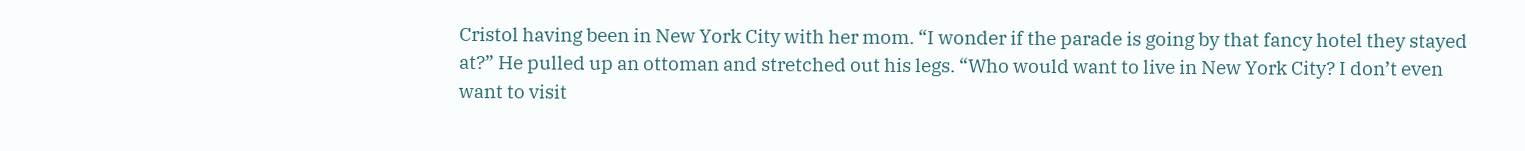Cristol having been in New York City with her mom. “I wonder if the parade is going by that fancy hotel they stayed at?” He pulled up an ottoman and stretched out his legs. “Who would want to live in New York City? I don’t even want to visit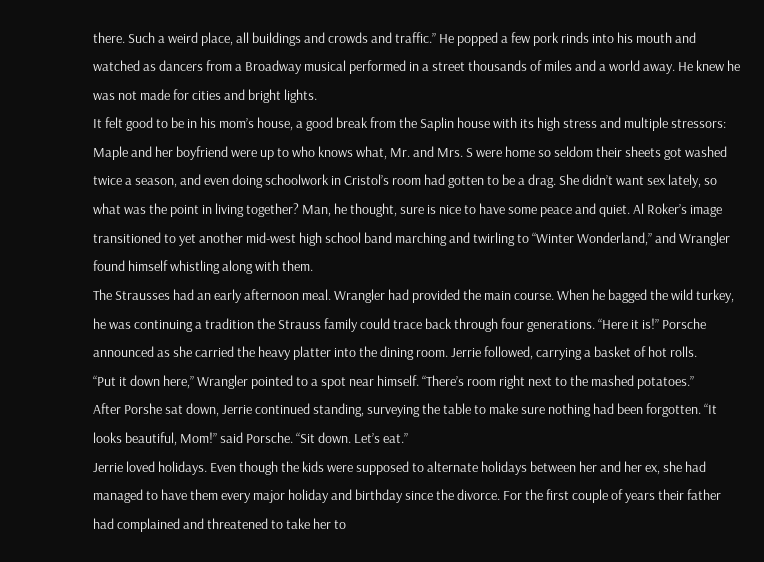there. Such a weird place, all buildings and crowds and traffic.” He popped a few pork rinds into his mouth and watched as dancers from a Broadway musical performed in a street thousands of miles and a world away. He knew he was not made for cities and bright lights.
It felt good to be in his mom’s house, a good break from the Saplin house with its high stress and multiple stressors: Maple and her boyfriend were up to who knows what, Mr. and Mrs. S were home so seldom their sheets got washed twice a season, and even doing schoolwork in Cristol’s room had gotten to be a drag. She didn’t want sex lately, so what was the point in living together? Man, he thought, sure is nice to have some peace and quiet. Al Roker’s image transitioned to yet another mid-west high school band marching and twirling to “Winter Wonderland,” and Wrangler found himself whistling along with them.
The Strausses had an early afternoon meal. Wrangler had provided the main course. When he bagged the wild turkey, he was continuing a tradition the Strauss family could trace back through four generations. “Here it is!” Porsche announced as she carried the heavy platter into the dining room. Jerrie followed, carrying a basket of hot rolls.
“Put it down here,” Wrangler pointed to a spot near himself. “There’s room right next to the mashed potatoes.”
After Porshe sat down, Jerrie continued standing, surveying the table to make sure nothing had been forgotten. “It looks beautiful, Mom!” said Porsche. “Sit down. Let’s eat.”
Jerrie loved holidays. Even though the kids were supposed to alternate holidays between her and her ex, she had managed to have them every major holiday and birthday since the divorce. For the first couple of years their father had complained and threatened to take her to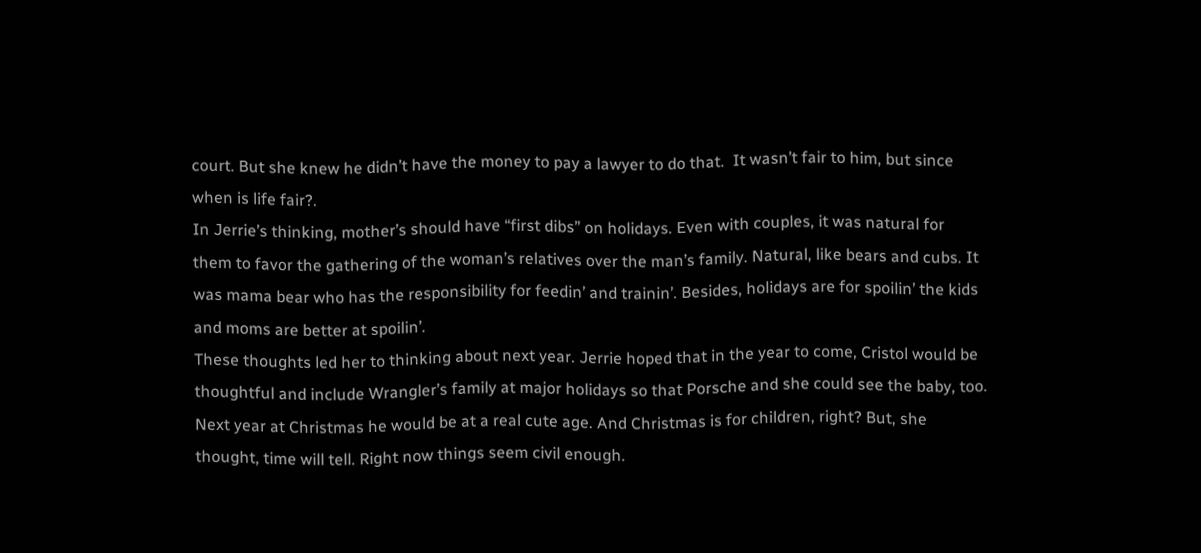court. But she knew he didn’t have the money to pay a lawyer to do that.  It wasn’t fair to him, but since when is life fair?.
In Jerrie’s thinking, mother’s should have “first dibs” on holidays. Even with couples, it was natural for them to favor the gathering of the woman’s relatives over the man’s family. Natural, like bears and cubs. It was mama bear who has the responsibility for feedin’ and trainin’. Besides, holidays are for spoilin’ the kids and moms are better at spoilin’.
These thoughts led her to thinking about next year. Jerrie hoped that in the year to come, Cristol would be thoughtful and include Wrangler’s family at major holidays so that Porsche and she could see the baby, too. Next year at Christmas he would be at a real cute age. And Christmas is for children, right? But, she thought, time will tell. Right now things seem civil enough.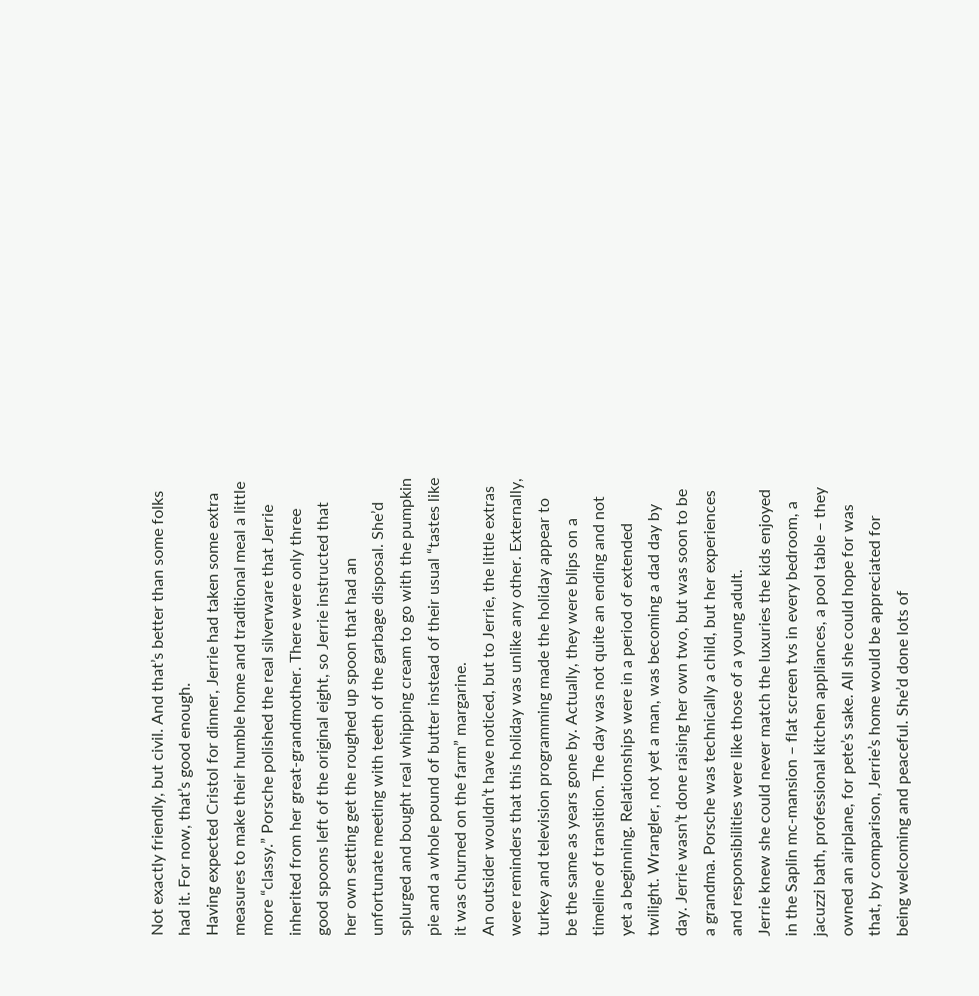Not exactly friendly, but civil. And that’s better than some folks had it. For now, that’s good enough.
Having expected Cristol for dinner, Jerrie had taken some extra measures to make their humble home and traditional meal a little more “classy.” Porsche polished the real silverware that Jerrie inherited from her great-grandmother. There were only three good spoons left of the original eight, so Jerrie instructed that her own setting get the roughed up spoon that had an unfortunate meeting with teeth of the garbage disposal. She’d splurged and bought real whipping cream to go with the pumpkin pie and a whole pound of butter instead of their usual “tastes like it was churned on the farm” margarine.
An outsider wouldn’t have noticed, but to Jerrie, the little extras were reminders that this holiday was unlike any other. Externally, turkey and television programming made the holiday appear to be the same as years gone by. Actually, they were blips on a timeline of transition. The day was not quite an ending and not yet a beginning. Relationships were in a period of extended twilight. Wrangler, not yet a man, was becoming a dad day by day. Jerrie wasn’t done raising her own two, but was soon to be a grandma. Porsche was technically a child, but her experiences and responsibilities were like those of a young adult.
Jerrie knew she could never match the luxuries the kids enjoyed in the Saplin mc-mansion – flat screen tvs in every bedroom, a jacuzzi bath, professional kitchen appliances, a pool table – they owned an airplane, for pete’s sake. All she could hope for was that, by comparison, Jerrie’s home would be appreciated for being welcoming and peaceful. She’d done lots of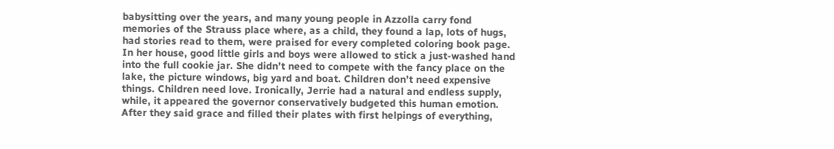babysitting over the years, and many young people in Azzolla carry fond memories of the Strauss place where, as a child, they found a lap, lots of hugs, had stories read to them, were praised for every completed coloring book page. In her house, good little girls and boys were allowed to stick a just-washed hand into the full cookie jar. She didn’t need to compete with the fancy place on the lake, the picture windows, big yard and boat. Children don’t need expensive things. Children need love. Ironically, Jerrie had a natural and endless supply, while, it appeared the governor conservatively budgeted this human emotion.
After they said grace and filled their plates with first helpings of everything,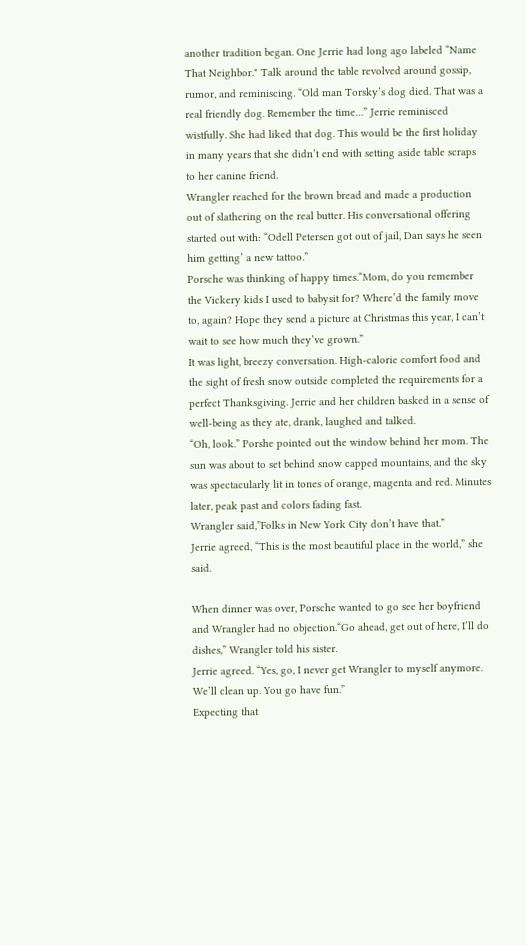another tradition began. One Jerrie had long ago labeled “Name That Neighbor." Talk around the table revolved around gossip, rumor, and reminiscing. “Old man Torsky’s dog died. That was a real friendly dog. Remember the time…” Jerrie reminisced wistfully. She had liked that dog. This would be the first holiday  in many years that she didn’t end with setting aside table scraps to her canine friend.
Wrangler reached for the brown bread and made a production  out of slathering on the real butter. His conversational offering started out with: “Odell Petersen got out of jail, Dan says he seen him getting’ a new tattoo.”
Porsche was thinking of happy times.“Mom, do you remember the Vickery kids I used to babysit for? Where’d the family move to, again? Hope they send a picture at Christmas this year, I can’t wait to see how much they’ve grown.”
It was light, breezy conversation. High-calorie comfort food and the sight of fresh snow outside completed the requirements for a perfect Thanksgiving. Jerrie and her children basked in a sense of well-being as they ate, drank, laughed and talked.
“Oh, look.” Porshe pointed out the window behind her mom. The sun was about to set behind snow capped mountains, and the sky was spectacularly lit in tones of orange, magenta and red. Minutes later, peak past and colors fading fast.
Wrangler said,”Folks in New York City don’t have that.”
Jerrie agreed, “This is the most beautiful place in the world,” she said.

When dinner was over, Porsche wanted to go see her boyfriend and Wrangler had no objection.“Go ahead, get out of here, I’ll do dishes,” Wrangler told his sister.
Jerrie agreed. “Yes, go, I never get Wrangler to myself anymore. We’ll clean up. You go have fun.”
Expecting that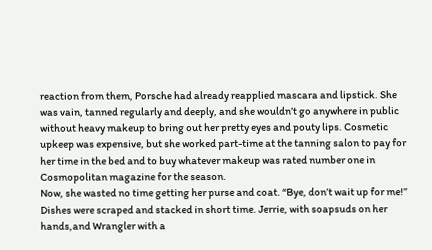reaction from them, Porsche had already reapplied mascara and lipstick. She was vain, tanned regularly and deeply, and she wouldn’t go anywhere in public without heavy makeup to bring out her pretty eyes and pouty lips. Cosmetic upkeep was expensive, but she worked part-time at the tanning salon to pay for her time in the bed and to buy whatever makeup was rated number one in Cosmopolitan magazine for the season.
Now, she wasted no time getting her purse and coat. “Bye, don’t wait up for me!”
Dishes were scraped and stacked in short time. Jerrie, with soapsuds on her hands,and Wrangler with a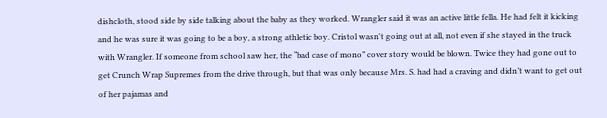dishcloth, stood side by side talking about the baby as they worked. Wrangler said it was an active little fella. He had felt it kicking and he was sure it was going to be a boy, a strong athletic boy. Cristol wasn't going out at all, not even if she stayed in the truck with Wrangler. If someone from school saw her, the “bad case of mono” cover story would be blown. Twice they had gone out to get Crunch Wrap Supremes from the drive through, but that was only because Mrs. S. had had a craving and didn’t want to get out of her pajamas and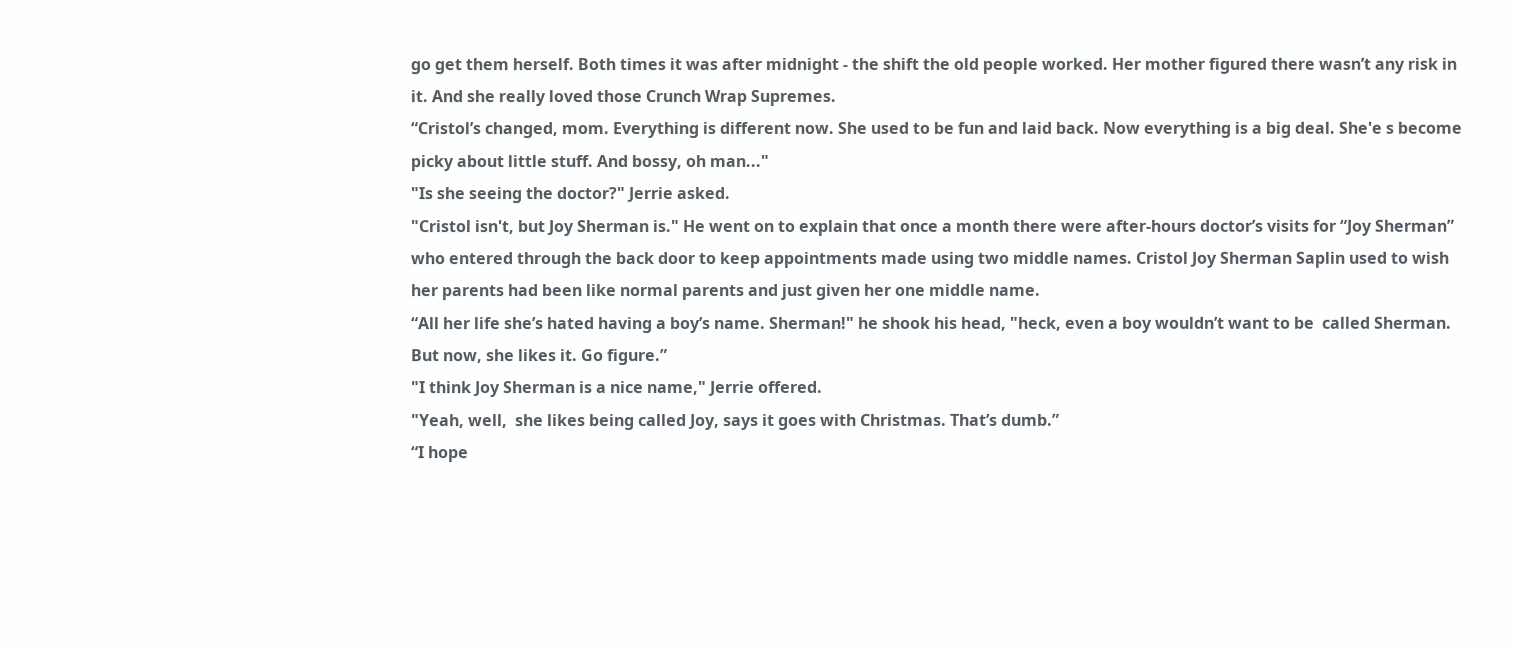go get them herself. Both times it was after midnight - the shift the old people worked. Her mother figured there wasn’t any risk in it. And she really loved those Crunch Wrap Supremes.
“Cristol’s changed, mom. Everything is different now. She used to be fun and laid back. Now everything is a big deal. She'e s become picky about little stuff. And bossy, oh man..."
"Is she seeing the doctor?" Jerrie asked.
"Cristol isn't, but Joy Sherman is." He went on to explain that once a month there were after-hours doctor’s visits for “Joy Sherman” who entered through the back door to keep appointments made using two middle names. Cristol Joy Sherman Saplin used to wish her parents had been like normal parents and just given her one middle name.
“All her life she’s hated having a boy’s name. Sherman!" he shook his head, "heck, even a boy wouldn’t want to be  called Sherman.  But now, she likes it. Go figure.”
"I think Joy Sherman is a nice name," Jerrie offered.
"Yeah, well,  she likes being called Joy, says it goes with Christmas. That’s dumb.”
“I hope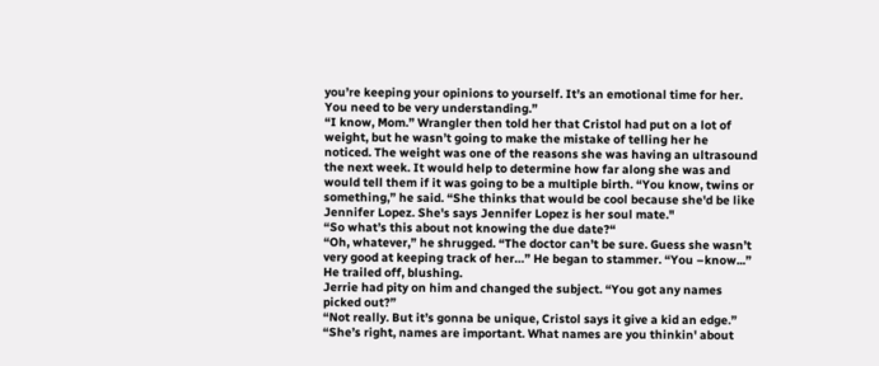you’re keeping your opinions to yourself. It’s an emotional time for her. You need to be very understanding.”
“I know, Mom.” Wrangler then told her that Cristol had put on a lot of weight, but he wasn’t going to make the mistake of telling her he noticed. The weight was one of the reasons she was having an ultrasound the next week. It would help to determine how far along she was and would tell them if it was going to be a multiple birth. “You know, twins or something,” he said. “She thinks that would be cool because she'd be like Jennifer Lopez. She's says Jennifer Lopez is her soul mate."
“So what’s this about not knowing the due date?“
“Oh, whatever,” he shrugged. “The doctor can’t be sure. Guess she wasn’t very good at keeping track of her…” He began to stammer. “You –know...” He trailed off, blushing.
Jerrie had pity on him and changed the subject. “You got any names picked out?”
“Not really. But it’s gonna be unique, Cristol says it give a kid an edge.”
“She’s right, names are important. What names are you thinkin' about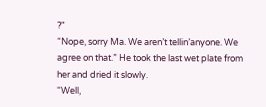?"
“Nope, sorry Ma. We aren’t tellin’anyone. We agree on that.” He took the last wet plate from her and dried it slowly.
“Well,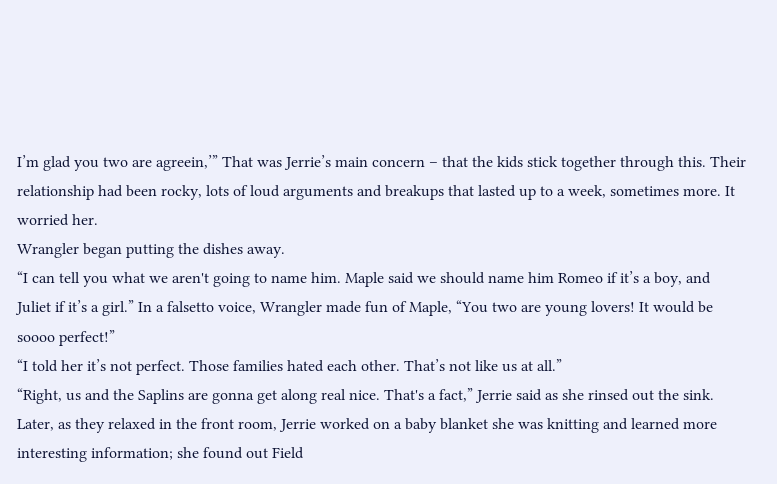I’m glad you two are agreein,’” That was Jerrie’s main concern – that the kids stick together through this. Their relationship had been rocky, lots of loud arguments and breakups that lasted up to a week, sometimes more. It worried her.
Wrangler began putting the dishes away.
“I can tell you what we aren't going to name him. Maple said we should name him Romeo if it’s a boy, and Juliet if it’s a girl.” In a falsetto voice, Wrangler made fun of Maple, “You two are young lovers! It would be soooo perfect!”
“I told her it’s not perfect. Those families hated each other. That’s not like us at all.”
“Right, us and the Saplins are gonna get along real nice. That's a fact,” Jerrie said as she rinsed out the sink.
Later, as they relaxed in the front room, Jerrie worked on a baby blanket she was knitting and learned more interesting information; she found out Field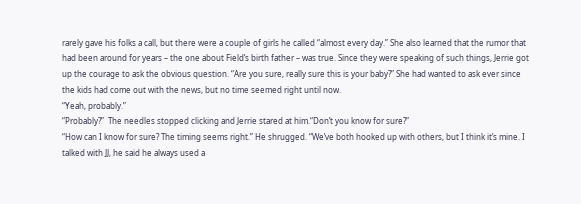rarely gave his folks a call, but there were a couple of girls he called “almost every day.” She also learned that the rumor that had been around for years – the one about Field’s birth father – was true. Since they were speaking of such things, Jerrie got up the courage to ask the obvious question. “Are you sure, really sure this is your baby?” She had wanted to ask ever since the kids had come out with the news, but no time seemed right until now.
“Yeah, probably.”
“Probably?”  The needles stopped clicking and Jerrie stared at him.“Don’t you know for sure?”
“How can I know for sure? The timing seems right.” He shrugged. “We’ve both hooked up with others, but I think it’s mine. I talked with JJ, he said he always used a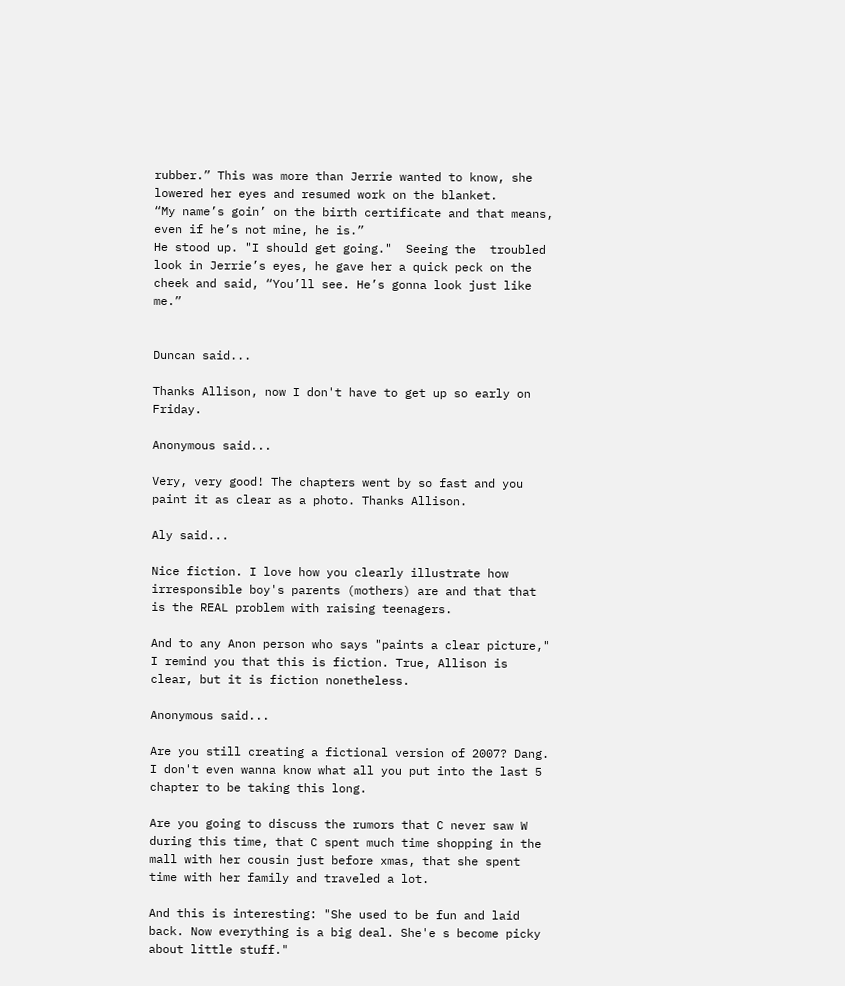rubber.” This was more than Jerrie wanted to know, she lowered her eyes and resumed work on the blanket.
“My name’s goin’ on the birth certificate and that means, even if he’s not mine, he is.”
He stood up. "I should get going."  Seeing the  troubled look in Jerrie’s eyes, he gave her a quick peck on the cheek and said, “You’ll see. He’s gonna look just like me.”


Duncan said...

Thanks Allison, now I don't have to get up so early on Friday.

Anonymous said...

Very, very good! The chapters went by so fast and you paint it as clear as a photo. Thanks Allison.

Aly said...

Nice fiction. I love how you clearly illustrate how irresponsible boy's parents (mothers) are and that that is the REAL problem with raising teenagers.

And to any Anon person who says "paints a clear picture," I remind you that this is fiction. True, Allison is clear, but it is fiction nonetheless.

Anonymous said...

Are you still creating a fictional version of 2007? Dang. I don't even wanna know what all you put into the last 5 chapter to be taking this long.

Are you going to discuss the rumors that C never saw W during this time, that C spent much time shopping in the mall with her cousin just before xmas, that she spent time with her family and traveled a lot.

And this is interesting: "She used to be fun and laid back. Now everything is a big deal. She'e s become picky about little stuff."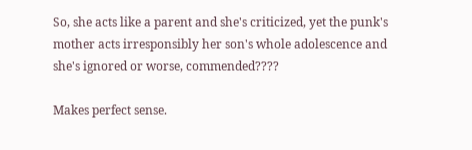So, she acts like a parent and she's criticized, yet the punk's mother acts irresponsibly her son's whole adolescence and she's ignored or worse, commended????

Makes perfect sense.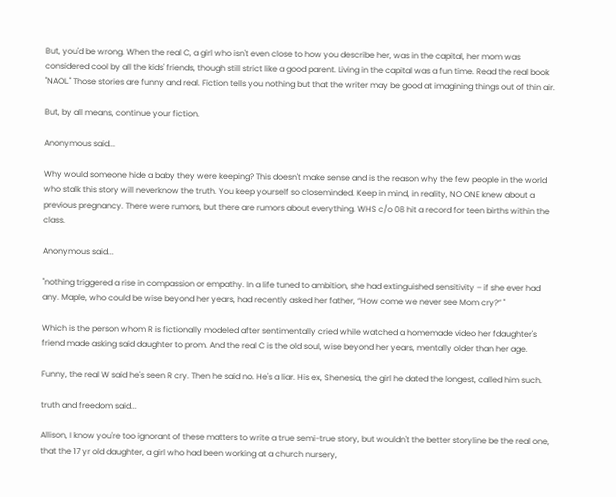But, you'd be wrong. When the real C, a girl who isn't even close to how you describe her, was in the capital, her mom was considered cool by all the kids' friends, though still strict like a good parent. Living in the capital was a fun time. Read the real book "NAOL." Those stories are funny and real. Fiction tells you nothing but that the writer may be good at imagining things out of thin air.

But, by all means, continue your fiction.

Anonymous said...

Why would someone hide a baby they were keeping? This doesn't make sense and is the reason why the few people in the world who stalk this story will neverknow the truth. You keep yourself so closeminded. Keep in mind, in reality, NO ONE knew about a previous pregnancy. There were rumors, but there are rumors about everything. WHS c/o 08 hit a record for teen births within the class.

Anonymous said...

"nothing triggered a rise in compassion or empathy. In a life tuned to ambition, she had extinguished sensitivity – if she ever had any. Maple, who could be wise beyond her years, had recently asked her father, “How come we never see Mom cry?” "

Which is the person whom R is fictionally modeled after sentimentally cried while watched a homemade video her fdaughter's friend made asking said daughter to prom. And the real C is the old soul, wise beyond her years, mentally older than her age.

Funny, the real W said he's seen R cry. Then he said no. He's a liar. His ex, Shenesia, the girl he dated the longest, called him such.

truth and freedom said...

Allison, I know you're too ignorant of these matters to write a true semi-true story, but wouldn't the better storyline be the real one, that the 17 yr old daughter, a girl who had been working at a church nursery,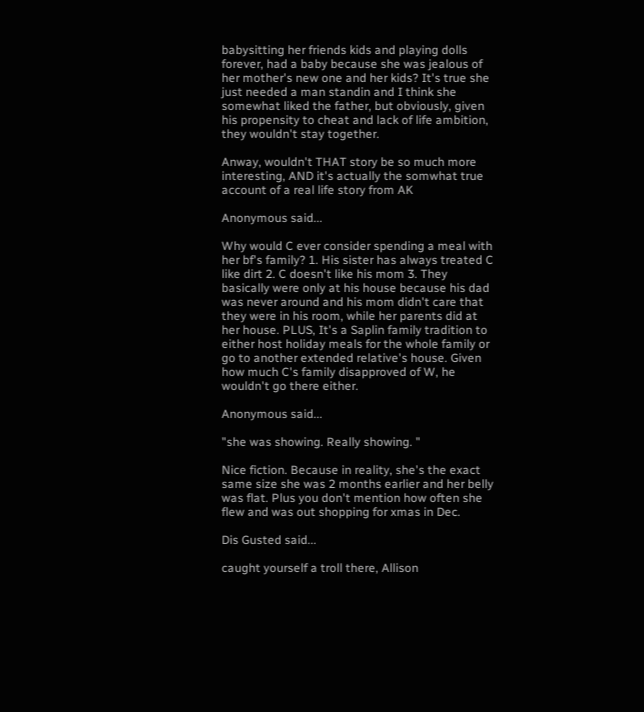babysitting her friends kids and playing dolls forever, had a baby because she was jealous of her mother's new one and her kids? It's true she just needed a man standin and I think she somewhat liked the father, but obviously, given his propensity to cheat and lack of life ambition, they wouldn't stay together.

Anway, wouldn't THAT story be so much more interesting, AND it's actually the somwhat true account of a real life story from AK

Anonymous said...

Why would C ever consider spending a meal with her bf's family? 1. His sister has always treated C like dirt 2. C doesn't like his mom 3. They basically were only at his house because his dad was never around and his mom didn't care that they were in his room, while her parents did at her house. PLUS, It's a Saplin family tradition to either host holiday meals for the whole family or go to another extended relative's house. Given how much C's family disapproved of W, he wouldn't go there either.

Anonymous said...

"she was showing. Really showing. "

Nice fiction. Because in reality, she's the exact same size she was 2 months earlier and her belly was flat. Plus you don't mention how often she flew and was out shopping for xmas in Dec.

Dis Gusted said...

caught yourself a troll there, Allison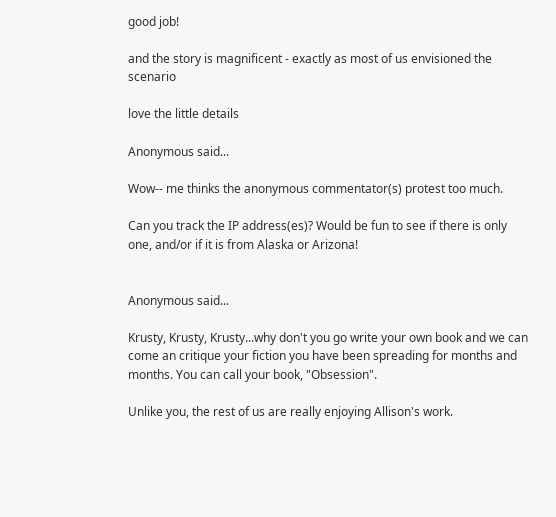good job!

and the story is magnificent - exactly as most of us envisioned the scenario

love the little details

Anonymous said...

Wow-- me thinks the anonymous commentator(s) protest too much.

Can you track the IP address(es)? Would be fun to see if there is only one, and/or if it is from Alaska or Arizona!


Anonymous said...

Krusty, Krusty, Krusty...why don't you go write your own book and we can come an critique your fiction you have been spreading for months and months. You can call your book, "Obsession".

Unlike you, the rest of us are really enjoying Allison's work.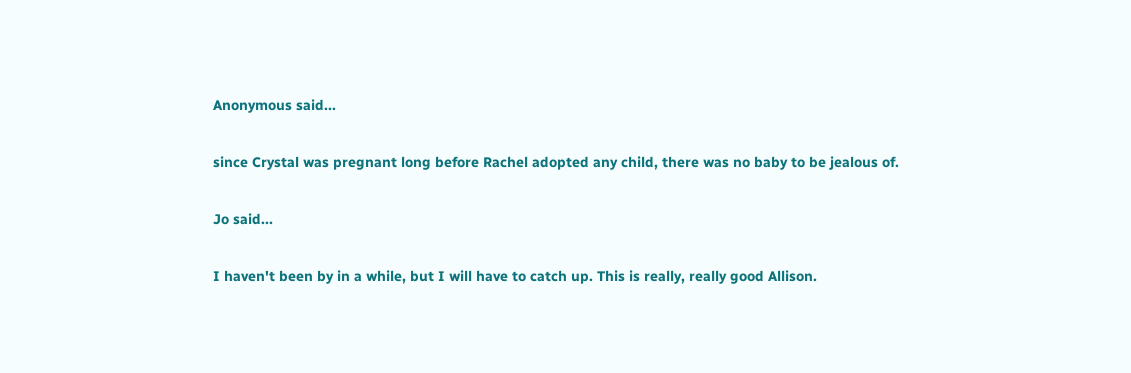Anonymous said...

since Crystal was pregnant long before Rachel adopted any child, there was no baby to be jealous of.

Jo said...

I haven't been by in a while, but I will have to catch up. This is really, really good Allison.